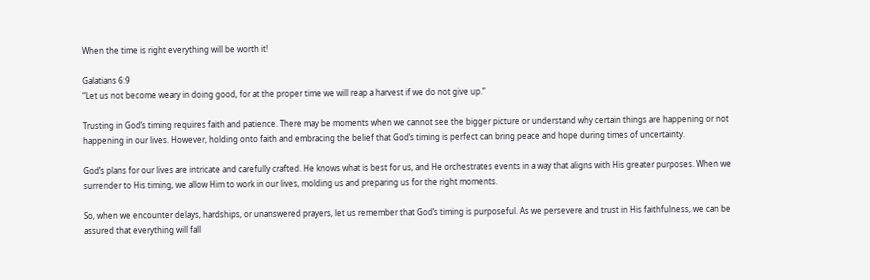When the time is right everything will be worth it!

Galatians 6:9
“Let us not become weary in doing good, for at the proper time we will reap a harvest if we do not give up.”

Trusting in God’s timing requires faith and patience. There may be moments when we cannot see the bigger picture or understand why certain things are happening or not happening in our lives. However, holding onto faith and embracing the belief that God’s timing is perfect can bring peace and hope during times of uncertainty.

God’s plans for our lives are intricate and carefully crafted. He knows what is best for us, and He orchestrates events in a way that aligns with His greater purposes. When we surrender to His timing, we allow Him to work in our lives, molding us and preparing us for the right moments.

So, when we encounter delays, hardships, or unanswered prayers, let us remember that God’s timing is purposeful. As we persevere and trust in His faithfulness, we can be assured that everything will fall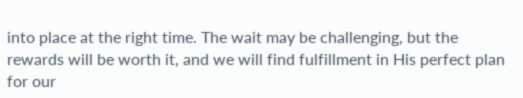into place at the right time. The wait may be challenging, but the rewards will be worth it, and we will find fulfillment in His perfect plan for our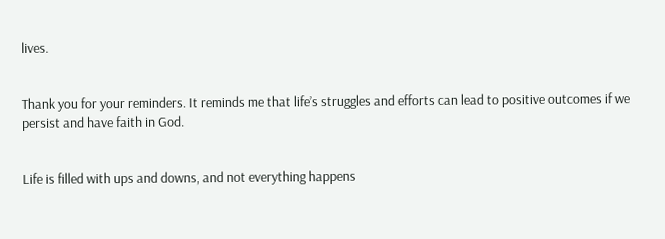lives.


Thank you for your reminders. It reminds me that life’s struggles and efforts can lead to positive outcomes if we persist and have faith in God.


Life is filled with ups and downs, and not everything happens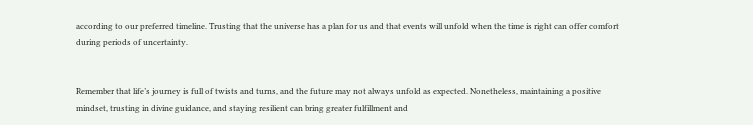according to our preferred timeline. Trusting that the universe has a plan for us and that events will unfold when the time is right can offer comfort during periods of uncertainty.


Remember that life’s journey is full of twists and turns, and the future may not always unfold as expected. Nonetheless, maintaining a positive mindset, trusting in divine guidance, and staying resilient can bring greater fulfillment and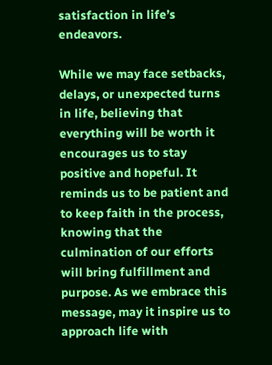satisfaction in life’s endeavors.

While we may face setbacks, delays, or unexpected turns in life, believing that everything will be worth it encourages us to stay positive and hopeful. It reminds us to be patient and to keep faith in the process, knowing that the culmination of our efforts will bring fulfillment and purpose. As we embrace this message, may it inspire us to approach life with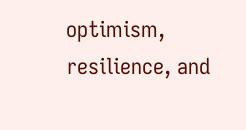optimism, resilience, and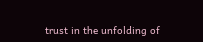trust in the unfolding of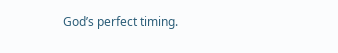God’s perfect timing.